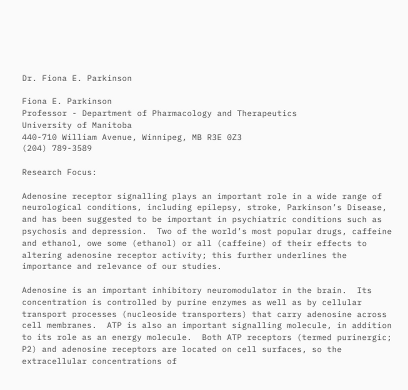Dr. Fiona E. Parkinson

Fiona E. Parkinson
Professor - Department of Pharmacology and Therapeutics
University of Manitoba
440-710 William Avenue, Winnipeg, MB R3E 0Z3
(204) 789-3589

Research Focus:

Adenosine receptor signalling plays an important role in a wide range of neurological conditions, including epilepsy, stroke, Parkinson’s Disease, and has been suggested to be important in psychiatric conditions such as psychosis and depression.  Two of the world’s most popular drugs, caffeine and ethanol, owe some (ethanol) or all (caffeine) of their effects to altering adenosine receptor activity; this further underlines the importance and relevance of our studies.

Adenosine is an important inhibitory neuromodulator in the brain.  Its concentration is controlled by purine enzymes as well as by cellular transport processes (nucleoside transporters) that carry adenosine across cell membranes.  ATP is also an important signalling molecule, in addition to its role as an energy molecule.  Both ATP receptors (termed purinergic; P2) and adenosine receptors are located on cell surfaces, so the extracellular concentrations of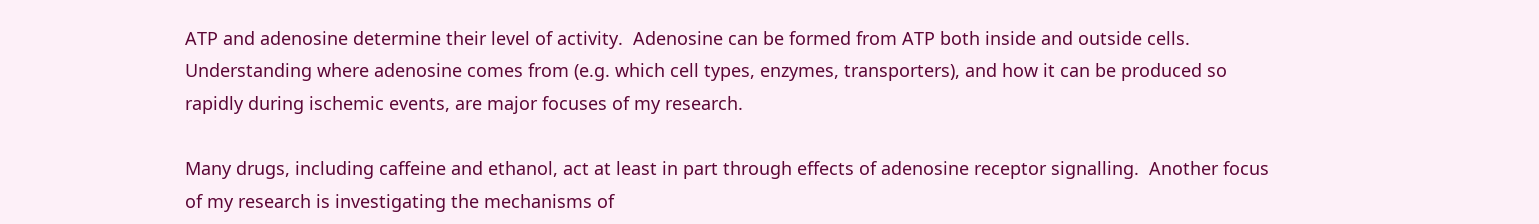ATP and adenosine determine their level of activity.  Adenosine can be formed from ATP both inside and outside cells.  Understanding where adenosine comes from (e.g. which cell types, enzymes, transporters), and how it can be produced so rapidly during ischemic events, are major focuses of my research.

Many drugs, including caffeine and ethanol, act at least in part through effects of adenosine receptor signalling.  Another focus of my research is investigating the mechanisms of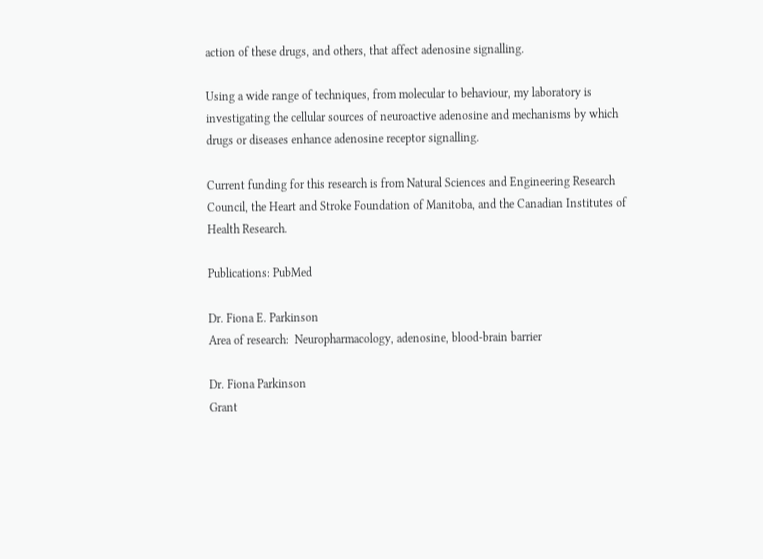action of these drugs, and others, that affect adenosine signalling.

Using a wide range of techniques, from molecular to behaviour, my laboratory is investigating the cellular sources of neuroactive adenosine and mechanisms by which drugs or diseases enhance adenosine receptor signalling.

Current funding for this research is from Natural Sciences and Engineering Research Council, the Heart and Stroke Foundation of Manitoba, and the Canadian Institutes of Health Research.

Publications: PubMed

Dr. Fiona E. Parkinson
Area of research:  Neuropharmacology, adenosine, blood-brain barrier

Dr. Fiona Parkinson
Grant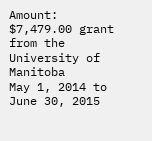Amount: $7,479.00 grant from the University of Manitoba
May 1, 2014 to June 30, 2015